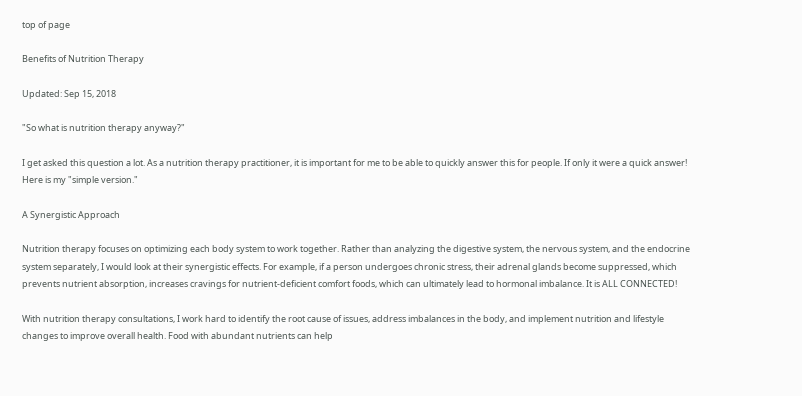top of page

Benefits of Nutrition Therapy

Updated: Sep 15, 2018

"So what is nutrition therapy anyway?"

I get asked this question a lot. As a nutrition therapy practitioner, it is important for me to be able to quickly answer this for people. If only it were a quick answer! Here is my "simple version."

A Synergistic Approach

Nutrition therapy focuses on optimizing each body system to work together. Rather than analyzing the digestive system, the nervous system, and the endocrine system separately, I would look at their synergistic effects. For example, if a person undergoes chronic stress, their adrenal glands become suppressed, which prevents nutrient absorption, increases cravings for nutrient-deficient comfort foods, which can ultimately lead to hormonal imbalance. It is ALL CONNECTED!

With nutrition therapy consultations, I work hard to identify the root cause of issues, address imbalances in the body, and implement nutrition and lifestyle changes to improve overall health. Food with abundant nutrients can help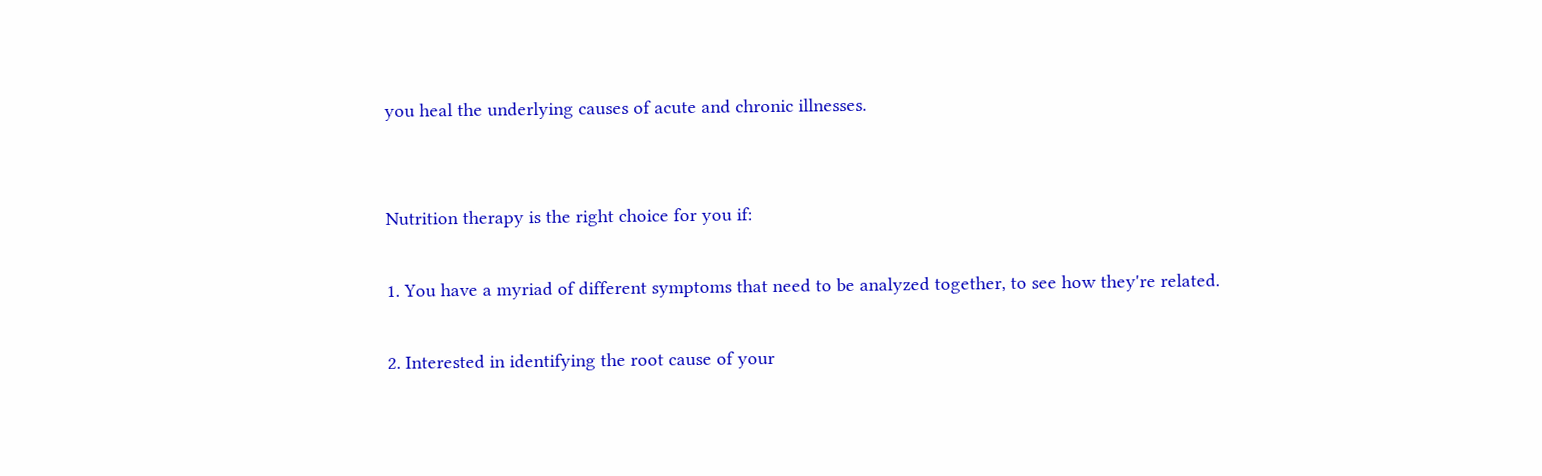you heal the underlying causes of acute and chronic illnesses.


Nutrition therapy is the right choice for you if:

1. You have a myriad of different symptoms that need to be analyzed together, to see how they're related.

2. Interested in identifying the root cause of your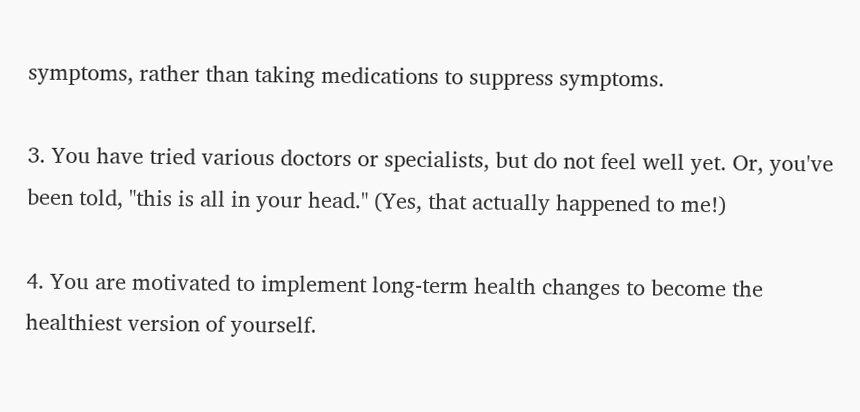symptoms, rather than taking medications to suppress symptoms.

3. You have tried various doctors or specialists, but do not feel well yet. Or, you've been told, "this is all in your head." (Yes, that actually happened to me!)

4. You are motivated to implement long-term health changes to become the healthiest version of yourself.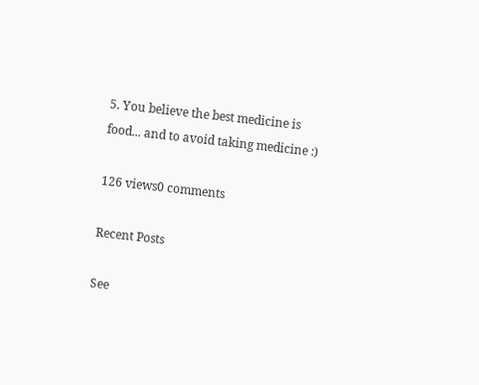5. You believe the best medicine is food... and to avoid taking medicine :)

126 views0 comments

Recent Posts

See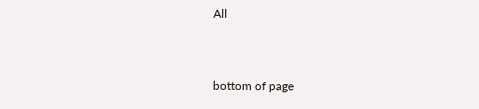All


bottom of page